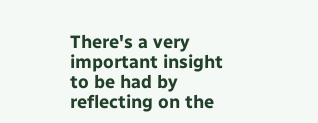There's a very important insight to be had by reflecting on the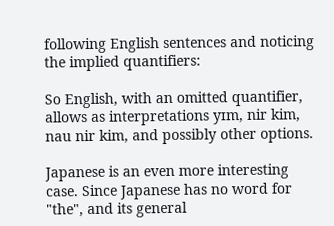following English sentences and noticing the implied quantifiers:

So English, with an omitted quantifier, allows as interpretations yɪm, nir kim, nau nir kim, and possibly other options.

Japanese is an even more interesting case. Since Japanese has no word for "the", and its general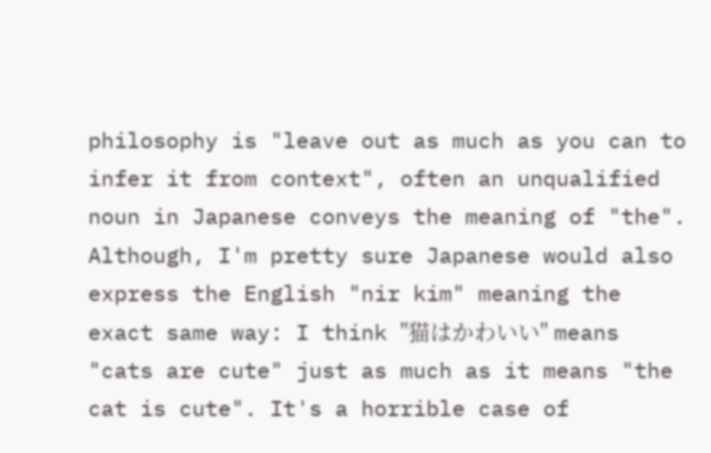philosophy is "leave out as much as you can to infer it from context", often an unqualified noun in Japanese conveys the meaning of "the". Although, I'm pretty sure Japanese would also express the English "nir kim" meaning the exact same way: I think "猫はかわいい" means "cats are cute" just as much as it means "the cat is cute". It's a horrible case of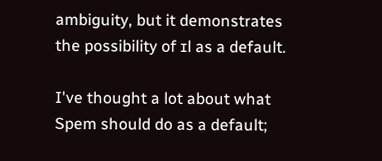ambiguity, but it demonstrates the possibility of ɪl as a default.

I've thought a lot about what Spem should do as a default;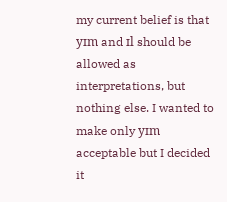my current belief is that yɪm and ɪl should be allowed as interpretations, but nothing else. I wanted to make only yɪm acceptable but I decided it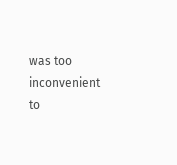was too inconvenient to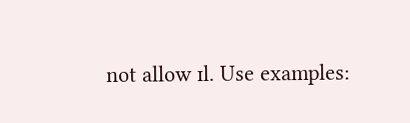not allow ɪl. Use examples: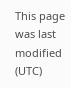This page was last modified (UTC)